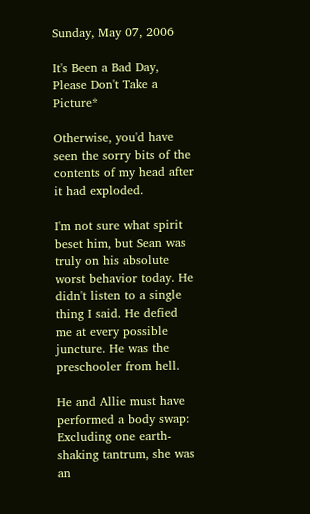Sunday, May 07, 2006

It's Been a Bad Day, Please Don't Take a Picture*

Otherwise, you'd have seen the sorry bits of the contents of my head after it had exploded.

I'm not sure what spirit beset him, but Sean was truly on his absolute worst behavior today. He didn't listen to a single thing I said. He defied me at every possible juncture. He was the preschooler from hell.

He and Allie must have performed a body swap: Excluding one earth-shaking tantrum, she was an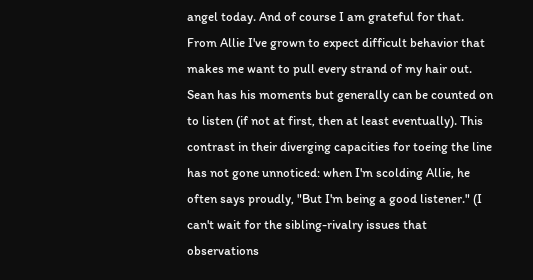angel today. And of course I am grateful for that. From Allie I've grown to expect difficult behavior that makes me want to pull every strand of my hair out. Sean has his moments but generally can be counted on to listen (if not at first, then at least eventually). This contrast in their diverging capacities for toeing the line has not gone unnoticed: when I'm scolding Allie, he often says proudly, "But I'm being a good listener." (I can't wait for the sibling-rivalry issues that observations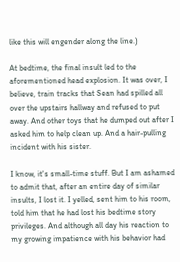like this will engender along the line.)

At bedtime, the final insult led to the aforementioned head explosion. It was over, I believe, train tracks that Sean had spilled all over the upstairs hallway and refused to put away. And other toys that he dumped out after I asked him to help clean up. And a hair-pulling incident with his sister.

I know, it's small-time stuff. But I am ashamed to admit that, after an entire day of similar insults, I lost it. I yelled, sent him to his room, told him that he had lost his bedtime story privileges. And although all day his reaction to my growing impatience with his behavior had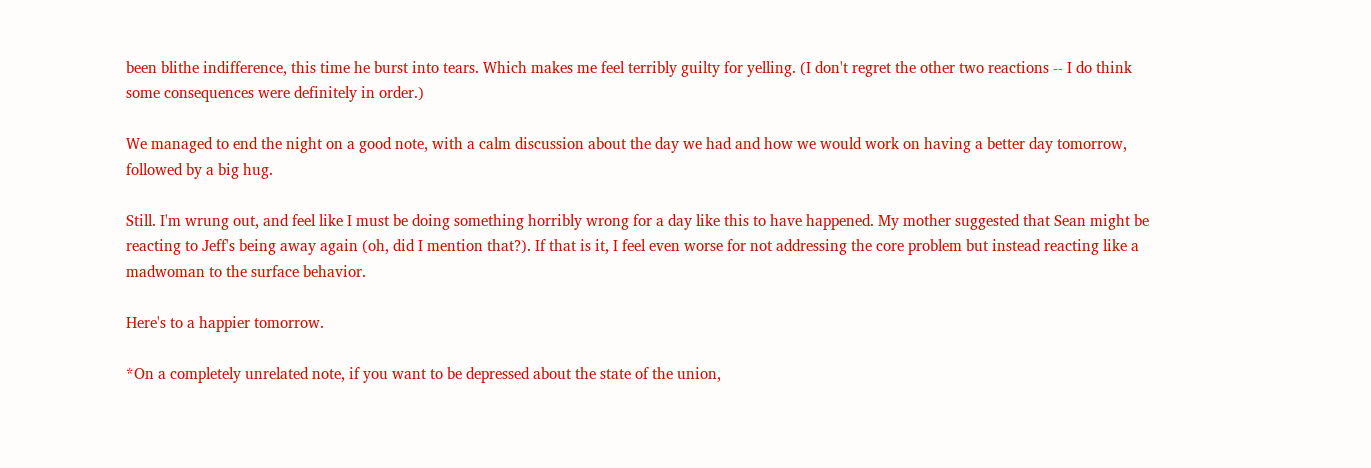been blithe indifference, this time he burst into tears. Which makes me feel terribly guilty for yelling. (I don't regret the other two reactions -- I do think some consequences were definitely in order.)

We managed to end the night on a good note, with a calm discussion about the day we had and how we would work on having a better day tomorrow, followed by a big hug.

Still. I'm wrung out, and feel like I must be doing something horribly wrong for a day like this to have happened. My mother suggested that Sean might be reacting to Jeff's being away again (oh, did I mention that?). If that is it, I feel even worse for not addressing the core problem but instead reacting like a madwoman to the surface behavior.

Here's to a happier tomorrow.

*On a completely unrelated note, if you want to be depressed about the state of the union,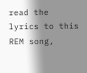read the lyrics to this REM song,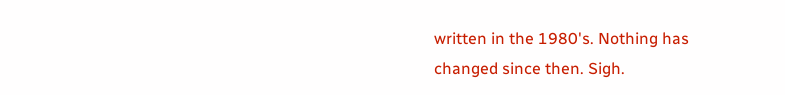written in the 1980's. Nothing has changed since then. Sigh.